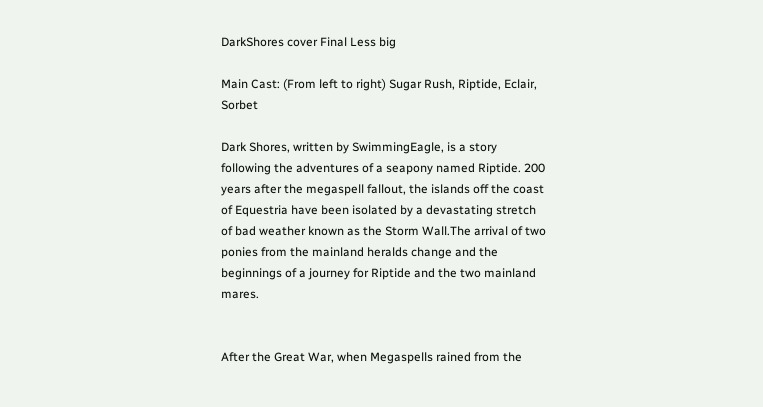DarkShores cover Final Less big

Main Cast: (From left to right) Sugar Rush, Riptide, Eclair, Sorbet

Dark Shores, written by SwimmingEagle, is a story following the adventures of a seapony named Riptide. 200 years after the megaspell fallout, the islands off the coast of Equestria have been isolated by a devastating stretch of bad weather known as the Storm Wall.The arrival of two ponies from the mainland heralds change and the beginnings of a journey for Riptide and the two mainland mares.


After the Great War, when Megaspells rained from the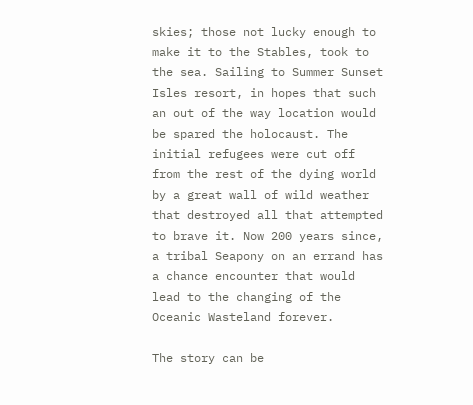skies; those not lucky enough to make it to the Stables, took to the sea. Sailing to Summer Sunset Isles resort, in hopes that such an out of the way location would be spared the holocaust. The initial refugees were cut off from the rest of the dying world by a great wall of wild weather that destroyed all that attempted to brave it. Now 200 years since, a tribal Seapony on an errand has a chance encounter that would lead to the changing of the Oceanic Wasteland forever.

The story can be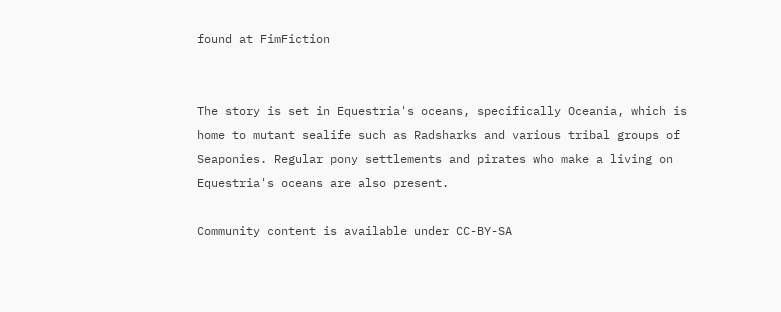found at FimFiction


The story is set in Equestria's oceans, specifically Oceania, which is home to mutant sealife such as Radsharks and various tribal groups of Seaponies. Regular pony settlements and pirates who make a living on Equestria's oceans are also present.

Community content is available under CC-BY-SA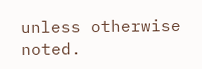unless otherwise noted.